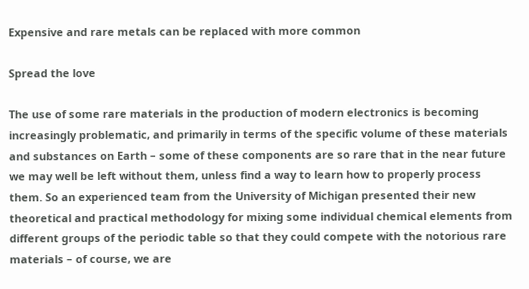Expensive and rare metals can be replaced with more common

Spread the love

The use of some rare materials in the production of modern electronics is becoming increasingly problematic, and primarily in terms of the specific volume of these materials and substances on Earth – some of these components are so rare that in the near future we may well be left without them, unless find a way to learn how to properly process them. So an experienced team from the University of Michigan presented their new theoretical and practical methodology for mixing some individual chemical elements from different groups of the periodic table so that they could compete with the notorious rare materials – of course, we are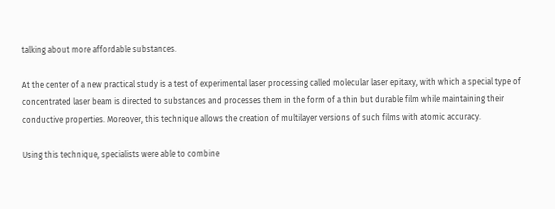talking about more affordable substances.

At the center of a new practical study is a test of experimental laser processing called molecular laser epitaxy, with which a special type of concentrated laser beam is directed to substances and processes them in the form of a thin but durable film while maintaining their conductive properties. Moreover, this technique allows the creation of multilayer versions of such films with atomic accuracy.

Using this technique, specialists were able to combine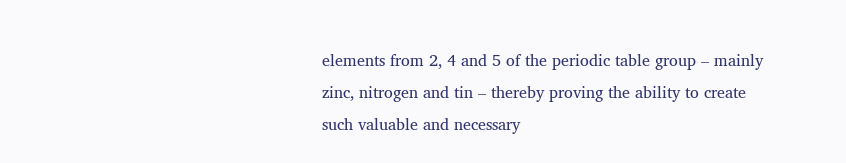elements from 2, 4 and 5 of the periodic table group – mainly zinc, nitrogen and tin – thereby proving the ability to create such valuable and necessary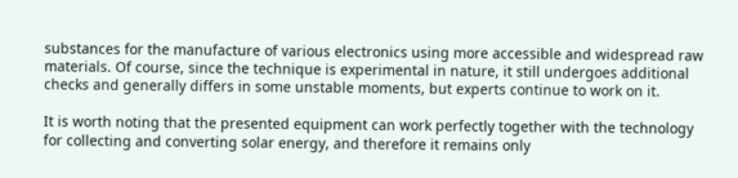substances for the manufacture of various electronics using more accessible and widespread raw materials. Of course, since the technique is experimental in nature, it still undergoes additional checks and generally differs in some unstable moments, but experts continue to work on it.

It is worth noting that the presented equipment can work perfectly together with the technology for collecting and converting solar energy, and therefore it remains only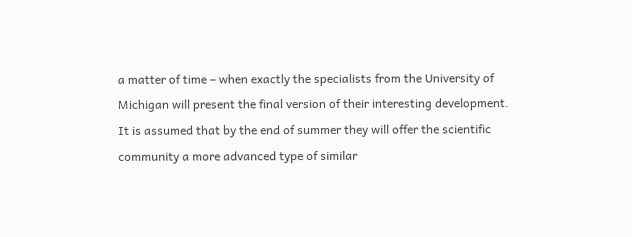a matter of time – when exactly the specialists from the University of Michigan will present the final version of their interesting development. It is assumed that by the end of summer they will offer the scientific community a more advanced type of similar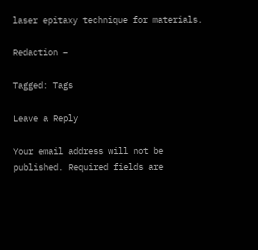laser epitaxy technique for materials.

Redaction –

Tagged: Tags

Leave a Reply

Your email address will not be published. Required fields are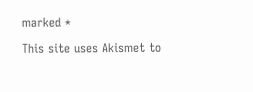marked *

This site uses Akismet to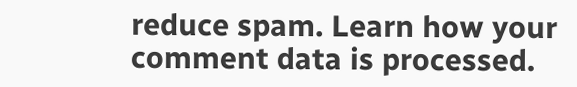reduce spam. Learn how your comment data is processed.